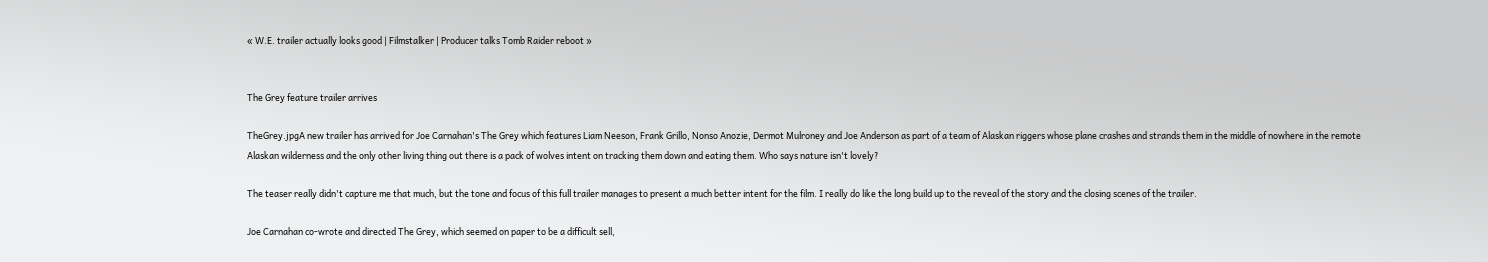« W.E. trailer actually looks good | Filmstalker | Producer talks Tomb Raider reboot »


The Grey feature trailer arrives

TheGrey.jpgA new trailer has arrived for Joe Carnahan's The Grey which features Liam Neeson, Frank Grillo, Nonso Anozie, Dermot Mulroney and Joe Anderson as part of a team of Alaskan riggers whose plane crashes and strands them in the middle of nowhere in the remote Alaskan wilderness and the only other living thing out there is a pack of wolves intent on tracking them down and eating them. Who says nature isn't lovely?

The teaser really didn't capture me that much, but the tone and focus of this full trailer manages to present a much better intent for the film. I really do like the long build up to the reveal of the story and the closing scenes of the trailer.

Joe Carnahan co-wrote and directed The Grey, which seemed on paper to be a difficult sell,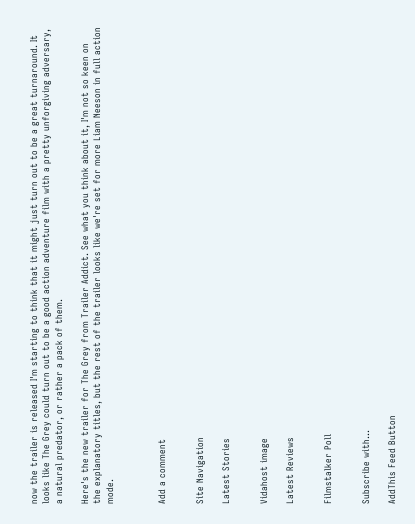now the trailer is released I'm starting to think that it might just turn out to be a great turnaround. It looks like The Grey could turn out to be a good action adventure film with a pretty unforgiving adversary, a natural predator, or rather a pack of them.

Here's the new trailer for The Grey from Trailer Addict. See what you think about it, I'm not so keen on the explanatory titles, but the rest of the trailer looks like we're set for more Liam Neeson in full action mode.



Add a comment


Site Navigation

Latest Stories


Vidahost image

Latest Reviews


Filmstalker Poll


Subscribe with...

AddThis Feed Button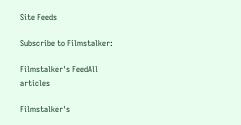Site Feeds

Subscribe to Filmstalker:

Filmstalker's FeedAll articles

Filmstalker's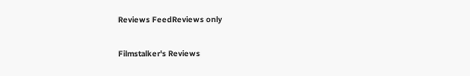Reviews FeedReviews only

Filmstalker's Reviews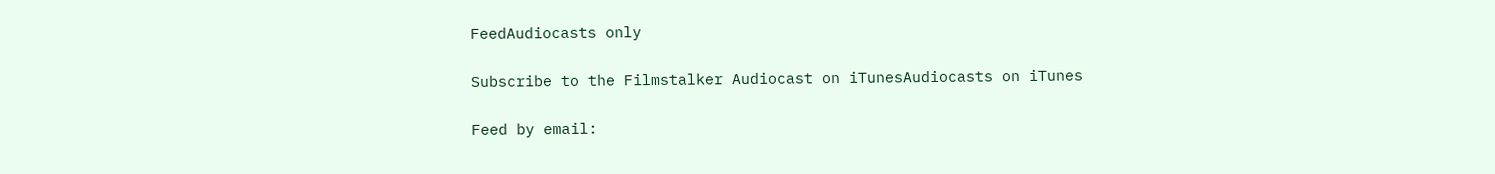FeedAudiocasts only

Subscribe to the Filmstalker Audiocast on iTunesAudiocasts on iTunes

Feed by email: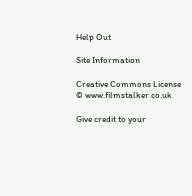Help Out

Site Information

Creative Commons License
© www.filmstalker.co.uk

Give credit to your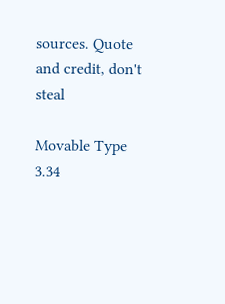sources. Quote and credit, don't steal

Movable Type 3.34